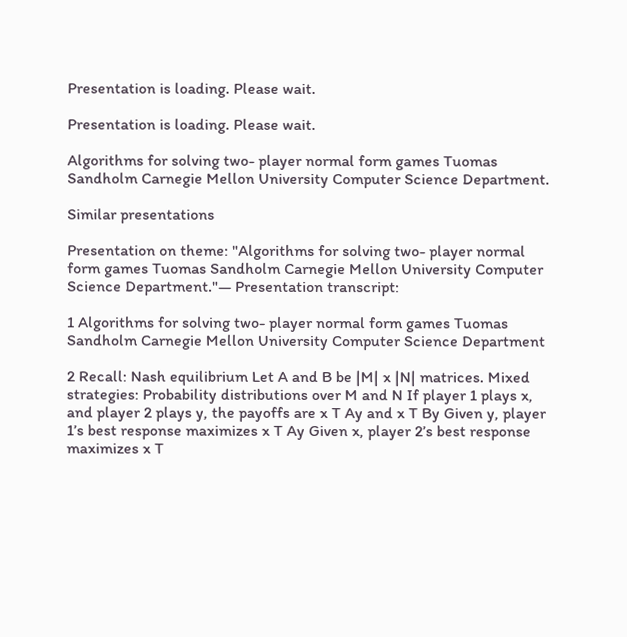Presentation is loading. Please wait.

Presentation is loading. Please wait.

Algorithms for solving two- player normal form games Tuomas Sandholm Carnegie Mellon University Computer Science Department.

Similar presentations

Presentation on theme: "Algorithms for solving two- player normal form games Tuomas Sandholm Carnegie Mellon University Computer Science Department."— Presentation transcript:

1 Algorithms for solving two- player normal form games Tuomas Sandholm Carnegie Mellon University Computer Science Department

2 Recall: Nash equilibrium Let A and B be |M| x |N| matrices. Mixed strategies: Probability distributions over M and N If player 1 plays x, and player 2 plays y, the payoffs are x T Ay and x T By Given y, player 1’s best response maximizes x T Ay Given x, player 2’s best response maximizes x T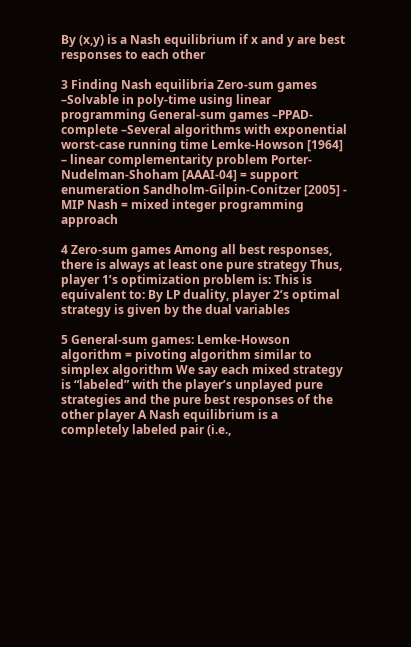By (x,y) is a Nash equilibrium if x and y are best responses to each other

3 Finding Nash equilibria Zero-sum games –Solvable in poly-time using linear programming General-sum games –PPAD-complete –Several algorithms with exponential worst-case running time Lemke-Howson [1964] – linear complementarity problem Porter-Nudelman-Shoham [AAAI-04] = support enumeration Sandholm-Gilpin-Conitzer [2005] - MIP Nash = mixed integer programming approach

4 Zero-sum games Among all best responses, there is always at least one pure strategy Thus, player 1’s optimization problem is: This is equivalent to: By LP duality, player 2’s optimal strategy is given by the dual variables

5 General-sum games: Lemke-Howson algorithm = pivoting algorithm similar to simplex algorithm We say each mixed strategy is “labeled” with the player’s unplayed pure strategies and the pure best responses of the other player A Nash equilibrium is a completely labeled pair (i.e.,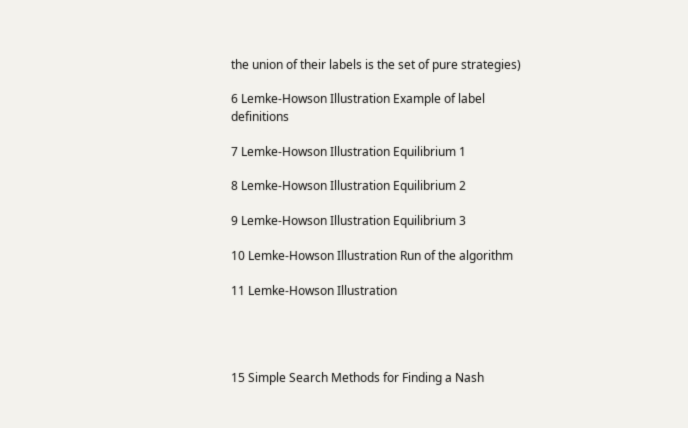the union of their labels is the set of pure strategies)

6 Lemke-Howson Illustration Example of label definitions

7 Lemke-Howson Illustration Equilibrium 1

8 Lemke-Howson Illustration Equilibrium 2

9 Lemke-Howson Illustration Equilibrium 3

10 Lemke-Howson Illustration Run of the algorithm

11 Lemke-Howson Illustration




15 Simple Search Methods for Finding a Nash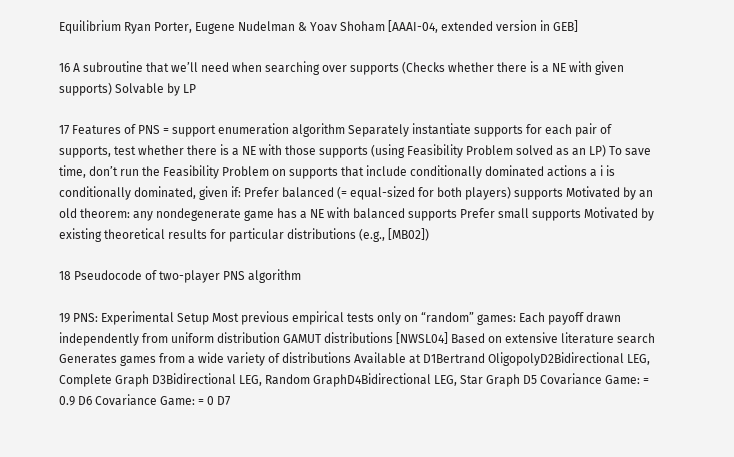Equilibrium Ryan Porter, Eugene Nudelman & Yoav Shoham [AAAI-04, extended version in GEB]

16 A subroutine that we’ll need when searching over supports (Checks whether there is a NE with given supports) Solvable by LP

17 Features of PNS = support enumeration algorithm Separately instantiate supports for each pair of supports, test whether there is a NE with those supports (using Feasibility Problem solved as an LP) To save time, don’t run the Feasibility Problem on supports that include conditionally dominated actions a i is conditionally dominated, given if: Prefer balanced (= equal-sized for both players) supports Motivated by an old theorem: any nondegenerate game has a NE with balanced supports Prefer small supports Motivated by existing theoretical results for particular distributions (e.g., [MB02])

18 Pseudocode of two-player PNS algorithm

19 PNS: Experimental Setup Most previous empirical tests only on “random” games: Each payoff drawn independently from uniform distribution GAMUT distributions [NWSL04] Based on extensive literature search Generates games from a wide variety of distributions Available at D1Bertrand OligopolyD2Bidirectional LEG, Complete Graph D3Bidirectional LEG, Random GraphD4Bidirectional LEG, Star Graph D5 Covariance Game: = 0.9 D6 Covariance Game: = 0 D7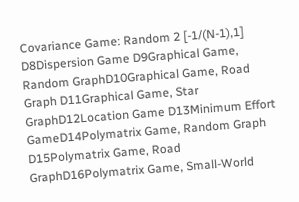Covariance Game: Random 2 [-1/(N-1),1] D8Dispersion Game D9Graphical Game, Random GraphD10Graphical Game, Road Graph D11Graphical Game, Star GraphD12Location Game D13Minimum Effort GameD14Polymatrix Game, Random Graph D15Polymatrix Game, Road GraphD16Polymatrix Game, Small-World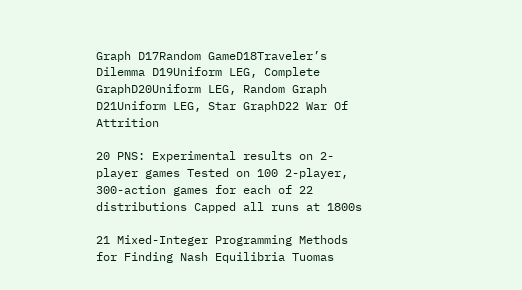Graph D17Random GameD18Traveler’s Dilemma D19Uniform LEG, Complete GraphD20Uniform LEG, Random Graph D21Uniform LEG, Star GraphD22 War Of Attrition

20 PNS: Experimental results on 2-player games Tested on 100 2-player, 300-action games for each of 22 distributions Capped all runs at 1800s

21 Mixed-Integer Programming Methods for Finding Nash Equilibria Tuomas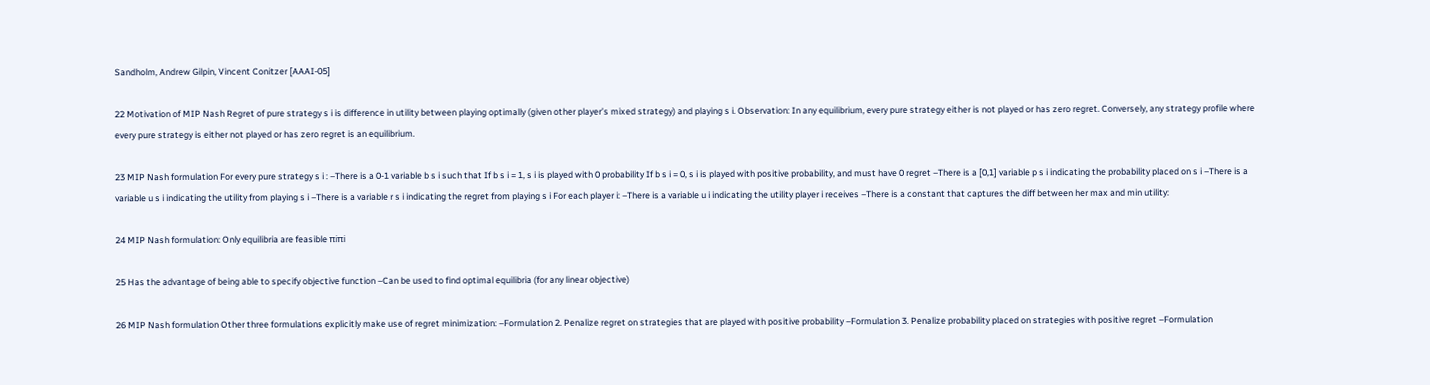Sandholm, Andrew Gilpin, Vincent Conitzer [AAAI-05]

22 Motivation of MIP Nash Regret of pure strategy s i is difference in utility between playing optimally (given other player’s mixed strategy) and playing s i. Observation: In any equilibrium, every pure strategy either is not played or has zero regret. Conversely, any strategy profile where every pure strategy is either not played or has zero regret is an equilibrium.

23 MIP Nash formulation For every pure strategy s i : –There is a 0-1 variable b s i such that If b s i = 1, s i is played with 0 probability If b s i = 0, s i is played with positive probability, and must have 0 regret –There is a [0,1] variable p s i indicating the probability placed on s i –There is a variable u s i indicating the utility from playing s i –There is a variable r s i indicating the regret from playing s i For each player i: –There is a variable u i indicating the utility player i receives –There is a constant that captures the diff between her max and min utility:

24 MIP Nash formulation: Only equilibria are feasible πiπi

25 Has the advantage of being able to specify objective function –Can be used to find optimal equilibria (for any linear objective)

26 MIP Nash formulation Other three formulations explicitly make use of regret minimization: –Formulation 2. Penalize regret on strategies that are played with positive probability –Formulation 3. Penalize probability placed on strategies with positive regret –Formulation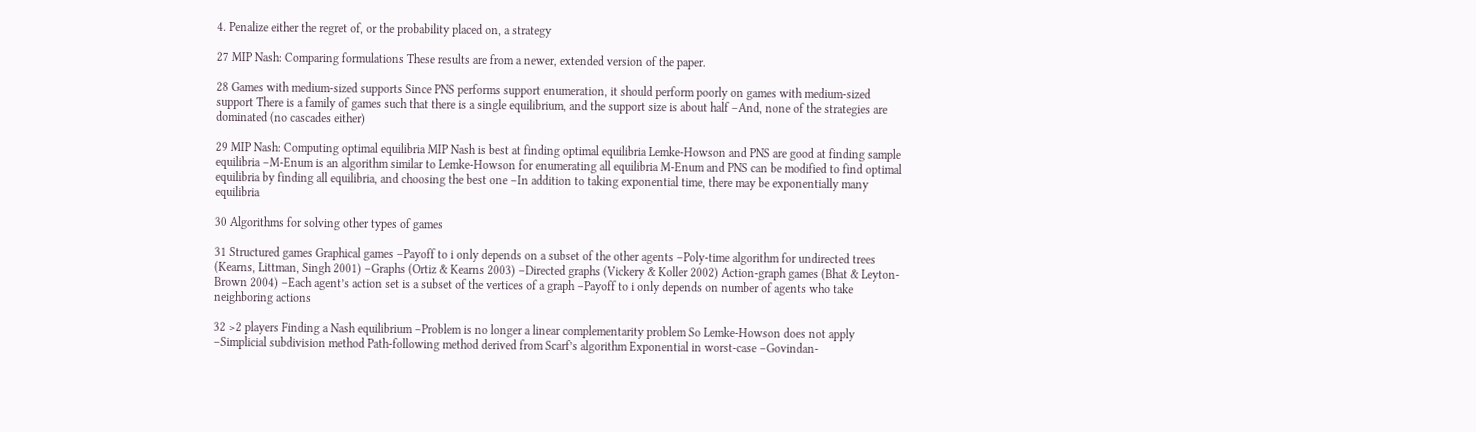4. Penalize either the regret of, or the probability placed on, a strategy

27 MIP Nash: Comparing formulations These results are from a newer, extended version of the paper.

28 Games with medium-sized supports Since PNS performs support enumeration, it should perform poorly on games with medium-sized support There is a family of games such that there is a single equilibrium, and the support size is about half –And, none of the strategies are dominated (no cascades either)

29 MIP Nash: Computing optimal equilibria MIP Nash is best at finding optimal equilibria Lemke-Howson and PNS are good at finding sample equilibria –M-Enum is an algorithm similar to Lemke-Howson for enumerating all equilibria M-Enum and PNS can be modified to find optimal equilibria by finding all equilibria, and choosing the best one –In addition to taking exponential time, there may be exponentially many equilibria

30 Algorithms for solving other types of games

31 Structured games Graphical games –Payoff to i only depends on a subset of the other agents –Poly-time algorithm for undirected trees (Kearns, Littman, Singh 2001) –Graphs (Ortiz & Kearns 2003) –Directed graphs (Vickery & Koller 2002) Action-graph games (Bhat & Leyton-Brown 2004) –Each agent’s action set is a subset of the vertices of a graph –Payoff to i only depends on number of agents who take neighboring actions

32 >2 players Finding a Nash equilibrium –Problem is no longer a linear complementarity problem So Lemke-Howson does not apply –Simplicial subdivision method Path-following method derived from Scarf’s algorithm Exponential in worst-case –Govindan-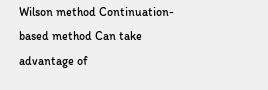Wilson method Continuation-based method Can take advantage of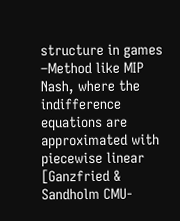structure in games –Method like MIP Nash, where the indifference equations are approximated with piecewise linear [Ganzfried & Sandholm CMU-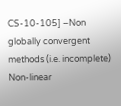CS-10-105] –Non globally convergent methods (i.e. incomplete) Non-linear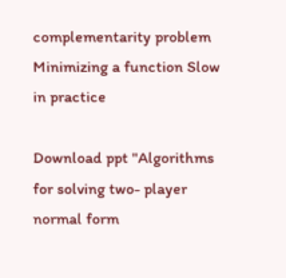complementarity problem Minimizing a function Slow in practice

Download ppt "Algorithms for solving two- player normal form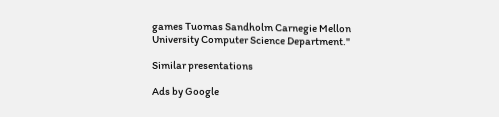games Tuomas Sandholm Carnegie Mellon University Computer Science Department."

Similar presentations

Ads by Google